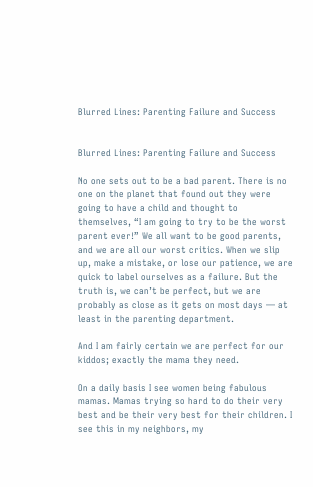Blurred Lines: Parenting Failure and Success


Blurred Lines: Parenting Failure and Success

No one sets out to be a bad parent. There is no one on the planet that found out they were going to have a child and thought to themselves, “I am going to try to be the worst parent ever!” We all want to be good parents, and we are all our worst critics. When we slip up, make a mistake, or lose our patience, we are quick to label ourselves as a failure. But the truth is, we can’t be perfect, but we are probably as close as it gets on most days — at least in the parenting department.

And I am fairly certain we are perfect for our kiddos; exactly the mama they need.

On a daily basis I see women being fabulous mamas. Mamas trying so hard to do their very best and be their very best for their children. I see this in my neighbors, my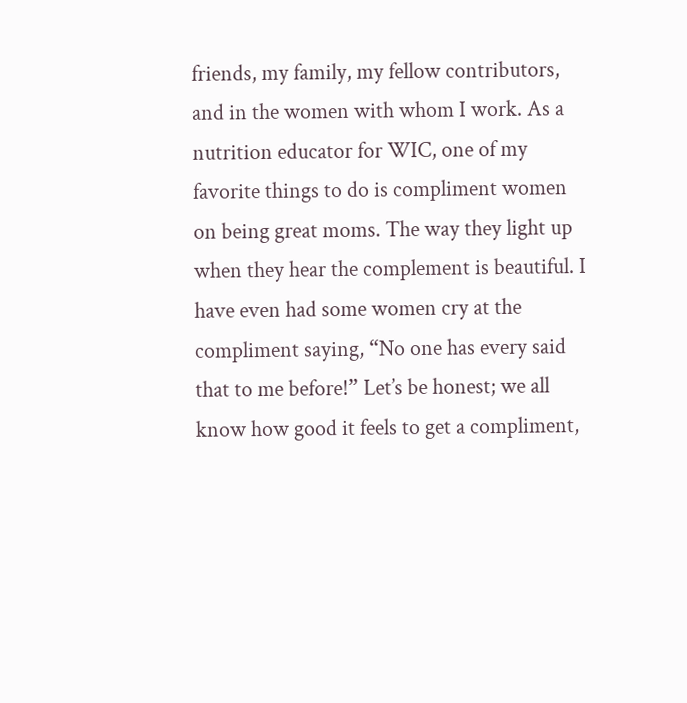friends, my family, my fellow contributors, and in the women with whom I work. As a nutrition educator for WIC, one of my favorite things to do is compliment women on being great moms. The way they light up when they hear the complement is beautiful. I have even had some women cry at the compliment saying, “No one has every said that to me before!” Let’s be honest; we all know how good it feels to get a compliment,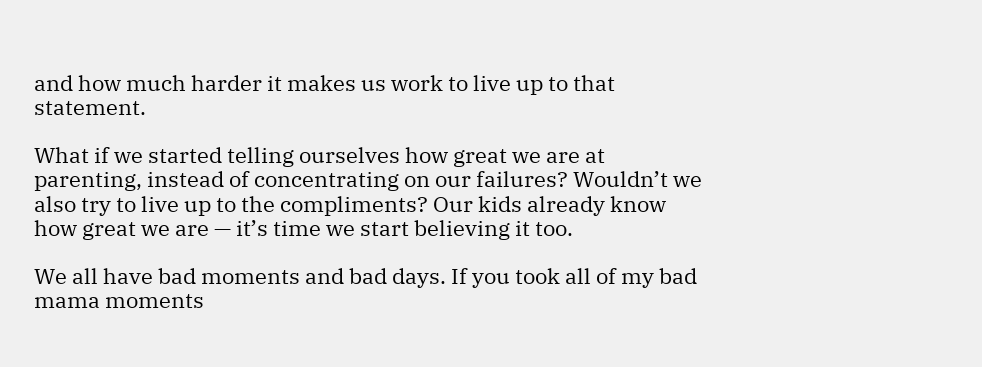and how much harder it makes us work to live up to that statement.

What if we started telling ourselves how great we are at parenting, instead of concentrating on our failures? Wouldn’t we also try to live up to the compliments? Our kids already know how great we are — it’s time we start believing it too.

We all have bad moments and bad days. If you took all of my bad mama moments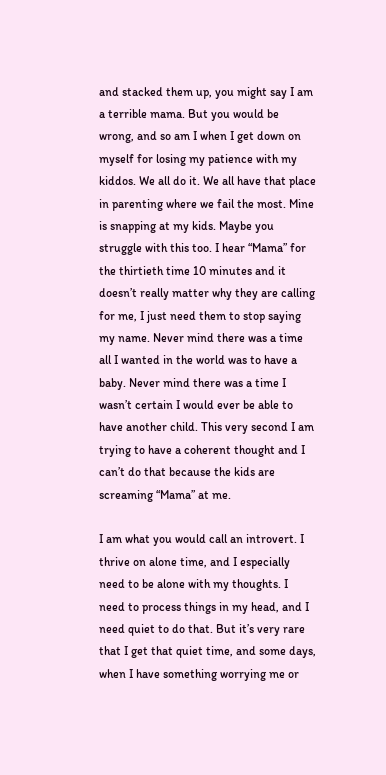and stacked them up, you might say I am a terrible mama. But you would be wrong, and so am I when I get down on myself for losing my patience with my kiddos. We all do it. We all have that place in parenting where we fail the most. Mine is snapping at my kids. Maybe you struggle with this too. I hear “Mama” for the thirtieth time 10 minutes and it doesn’t really matter why they are calling for me, I just need them to stop saying my name. Never mind there was a time all I wanted in the world was to have a baby. Never mind there was a time I wasn’t certain I would ever be able to have another child. This very second I am trying to have a coherent thought and I can’t do that because the kids are screaming “Mama” at me.

I am what you would call an introvert. I thrive on alone time, and I especially need to be alone with my thoughts. I need to process things in my head, and I need quiet to do that. But it’s very rare that I get that quiet time, and some days, when I have something worrying me or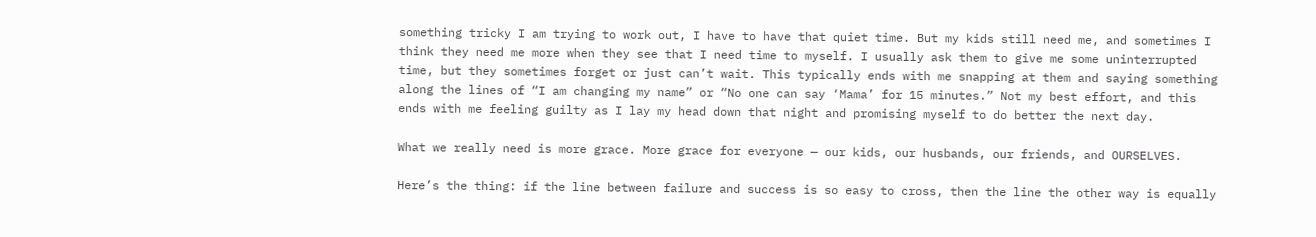something tricky I am trying to work out, I have to have that quiet time. But my kids still need me, and sometimes I think they need me more when they see that I need time to myself. I usually ask them to give me some uninterrupted time, but they sometimes forget or just can’t wait. This typically ends with me snapping at them and saying something along the lines of “I am changing my name” or “No one can say ‘Mama’ for 15 minutes.” Not my best effort, and this ends with me feeling guilty as I lay my head down that night and promising myself to do better the next day.

What we really need is more grace. More grace for everyone — our kids, our husbands, our friends, and OURSELVES.

Here’s the thing: if the line between failure and success is so easy to cross, then the line the other way is equally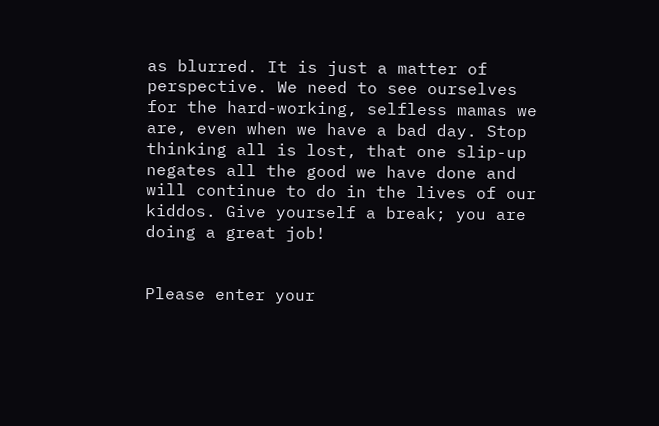as blurred. It is just a matter of perspective. We need to see ourselves for the hard-working, selfless mamas we are, even when we have a bad day. Stop thinking all is lost, that one slip-up negates all the good we have done and will continue to do in the lives of our kiddos. Give yourself a break; you are doing a great job!


Please enter your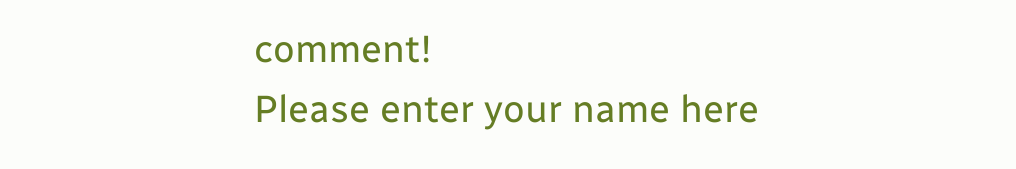comment!
Please enter your name here